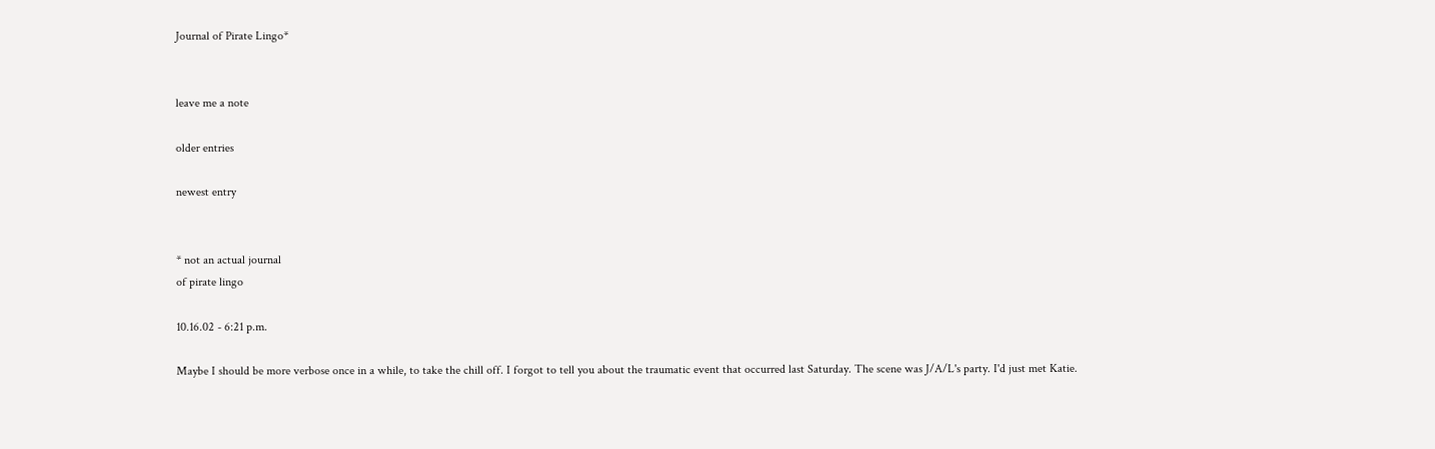Journal of Pirate Lingo*


leave me a note

older entries

newest entry


* not an actual journal
of pirate lingo

10.16.02 - 6:21 p.m.

Maybe I should be more verbose once in a while, to take the chill off. I forgot to tell you about the traumatic event that occurred last Saturday. The scene was J/A/L's party. I'd just met Katie.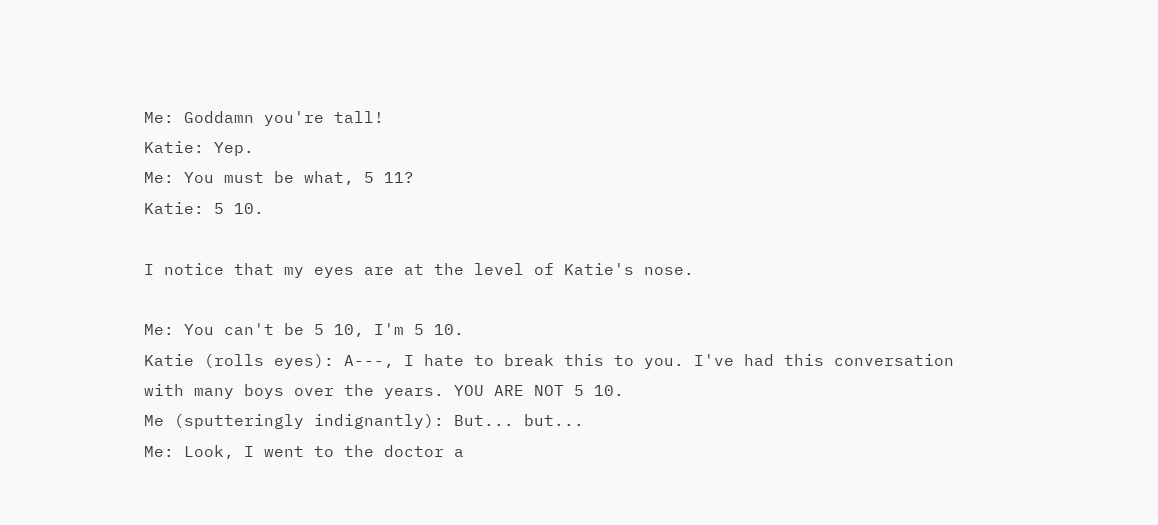Me: Goddamn you're tall!
Katie: Yep.
Me: You must be what, 5 11?
Katie: 5 10.

I notice that my eyes are at the level of Katie's nose.

Me: You can't be 5 10, I'm 5 10.
Katie (rolls eyes): A---, I hate to break this to you. I've had this conversation with many boys over the years. YOU ARE NOT 5 10.
Me (sputteringly indignantly): But... but...
Me: Look, I went to the doctor a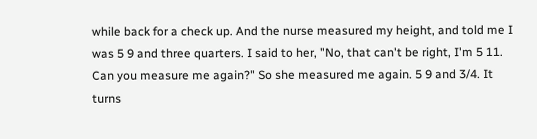while back for a check up. And the nurse measured my height, and told me I was 5 9 and three quarters. I said to her, "No, that can't be right, I'm 5 11. Can you measure me again?" So she measured me again. 5 9 and 3/4. It turns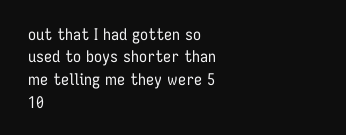out that I had gotten so used to boys shorter than me telling me they were 5 10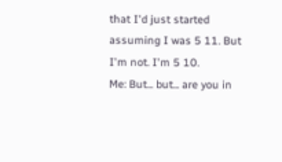that I'd just started assuming I was 5 11. But I'm not. I'm 5 10.
Me: But... but... are you in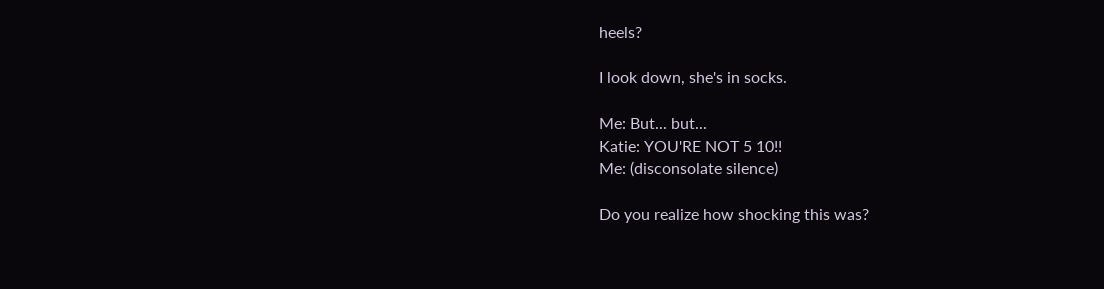heels?

I look down, she's in socks.

Me: But... but...
Katie: YOU'RE NOT 5 10!!
Me: (disconsolate silence)

Do you realize how shocking this was?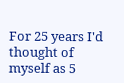For 25 years I'd thought of myself as 5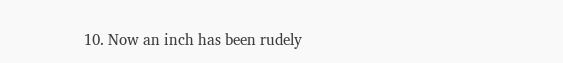10. Now an inch has been rudely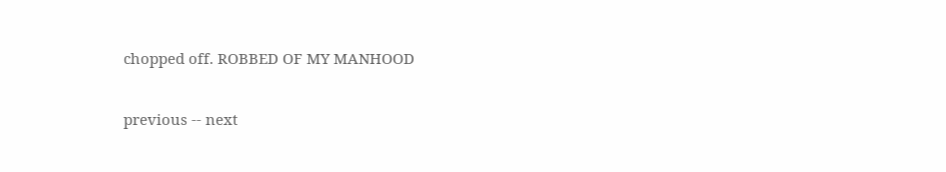chopped off. ROBBED OF MY MANHOOD

previous -- next